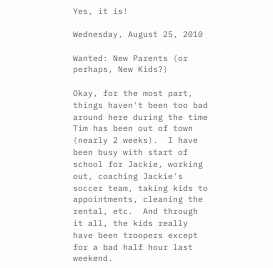Yes, it is!

Wednesday, August 25, 2010

Wanted: New Parents (or perhaps, New Kids?)

Okay, for the most part, things haven't been too bad around here during the time Tim has been out of town (nearly 2 weeks).  I have been busy with start of school for Jackie, working out, coaching Jackie's soccer team, taking kids to appointments, cleaning the rental, etc.  And through it all, the kids really have been troopers except for a bad half hour last weekend.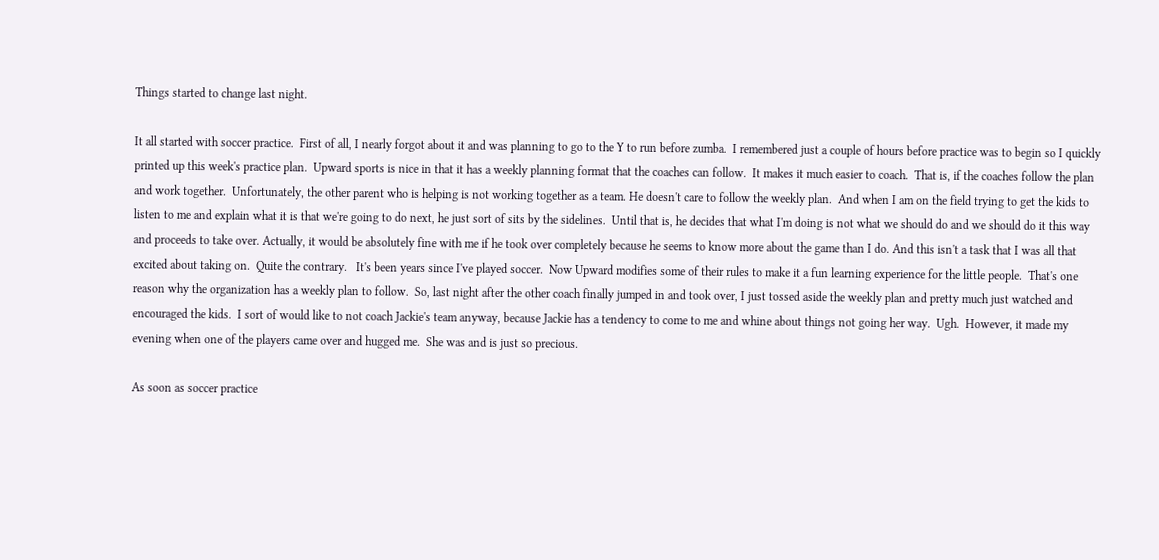Things started to change last night.

It all started with soccer practice.  First of all, I nearly forgot about it and was planning to go to the Y to run before zumba.  I remembered just a couple of hours before practice was to begin so I quickly printed up this week's practice plan.  Upward sports is nice in that it has a weekly planning format that the coaches can follow.  It makes it much easier to coach.  That is, if the coaches follow the plan and work together.  Unfortunately, the other parent who is helping is not working together as a team. He doesn't care to follow the weekly plan.  And when I am on the field trying to get the kids to listen to me and explain what it is that we're going to do next, he just sort of sits by the sidelines.  Until that is, he decides that what I'm doing is not what we should do and we should do it this way and proceeds to take over. Actually, it would be absolutely fine with me if he took over completely because he seems to know more about the game than I do. And this isn't a task that I was all that excited about taking on.  Quite the contrary.   It's been years since I've played soccer.  Now Upward modifies some of their rules to make it a fun learning experience for the little people.  That's one reason why the organization has a weekly plan to follow.  So, last night after the other coach finally jumped in and took over, I just tossed aside the weekly plan and pretty much just watched and encouraged the kids.  I sort of would like to not coach Jackie's team anyway, because Jackie has a tendency to come to me and whine about things not going her way.  Ugh.  However, it made my evening when one of the players came over and hugged me.  She was and is just so precious.

As soon as soccer practice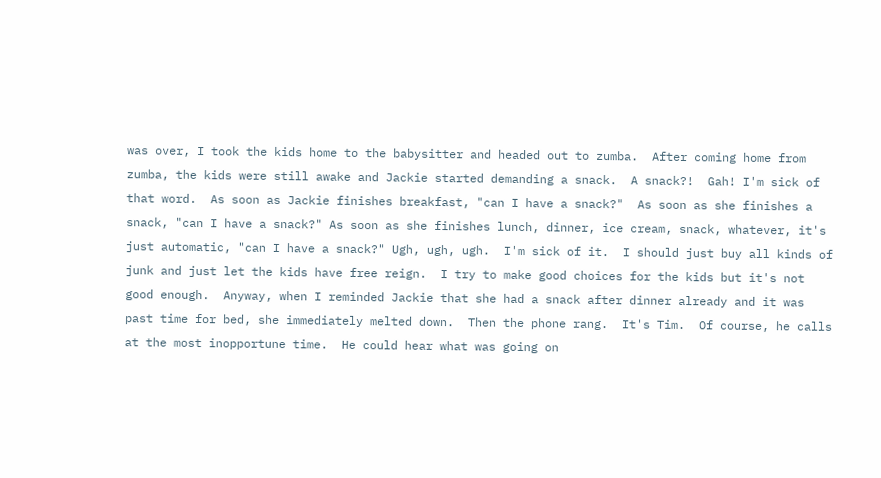was over, I took the kids home to the babysitter and headed out to zumba.  After coming home from zumba, the kids were still awake and Jackie started demanding a snack.  A snack?!  Gah! I'm sick of that word.  As soon as Jackie finishes breakfast, "can I have a snack?"  As soon as she finishes a snack, "can I have a snack?" As soon as she finishes lunch, dinner, ice cream, snack, whatever, it's just automatic, "can I have a snack?" Ugh, ugh, ugh.  I'm sick of it.  I should just buy all kinds of junk and just let the kids have free reign.  I try to make good choices for the kids but it's not good enough.  Anyway, when I reminded Jackie that she had a snack after dinner already and it was past time for bed, she immediately melted down.  Then the phone rang.  It's Tim.  Of course, he calls at the most inopportune time.  He could hear what was going on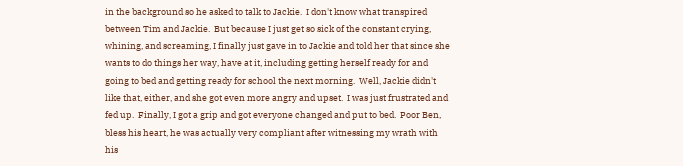in the background so he asked to talk to Jackie.  I don't know what transpired between Tim and Jackie.  But because I just get so sick of the constant crying, whining, and screaming, I finally just gave in to Jackie and told her that since she wants to do things her way, have at it, including getting herself ready for and going to bed and getting ready for school the next morning.  Well, Jackie didn't like that, either, and she got even more angry and upset.  I was just frustrated and fed up.  Finally, I got a grip and got everyone changed and put to bed.  Poor Ben, bless his heart, he was actually very compliant after witnessing my wrath with his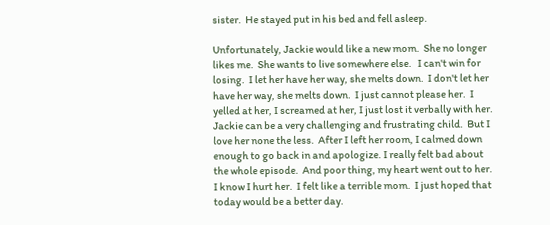sister.  He stayed put in his bed and fell asleep.

Unfortunately, Jackie would like a new mom.  She no longer likes me.  She wants to live somewhere else.   I can't win for losing.  I let her have her way, she melts down.  I don't let her have her way, she melts down.  I just cannot please her.  I yelled at her, I screamed at her, I just lost it verbally with her.  Jackie can be a very challenging and frustrating child.  But I love her none the less.  After I left her room, I calmed down enough to go back in and apologize. I really felt bad about the whole episode.  And poor thing, my heart went out to her.  I know I hurt her.  I felt like a terrible mom.  I just hoped that today would be a better day.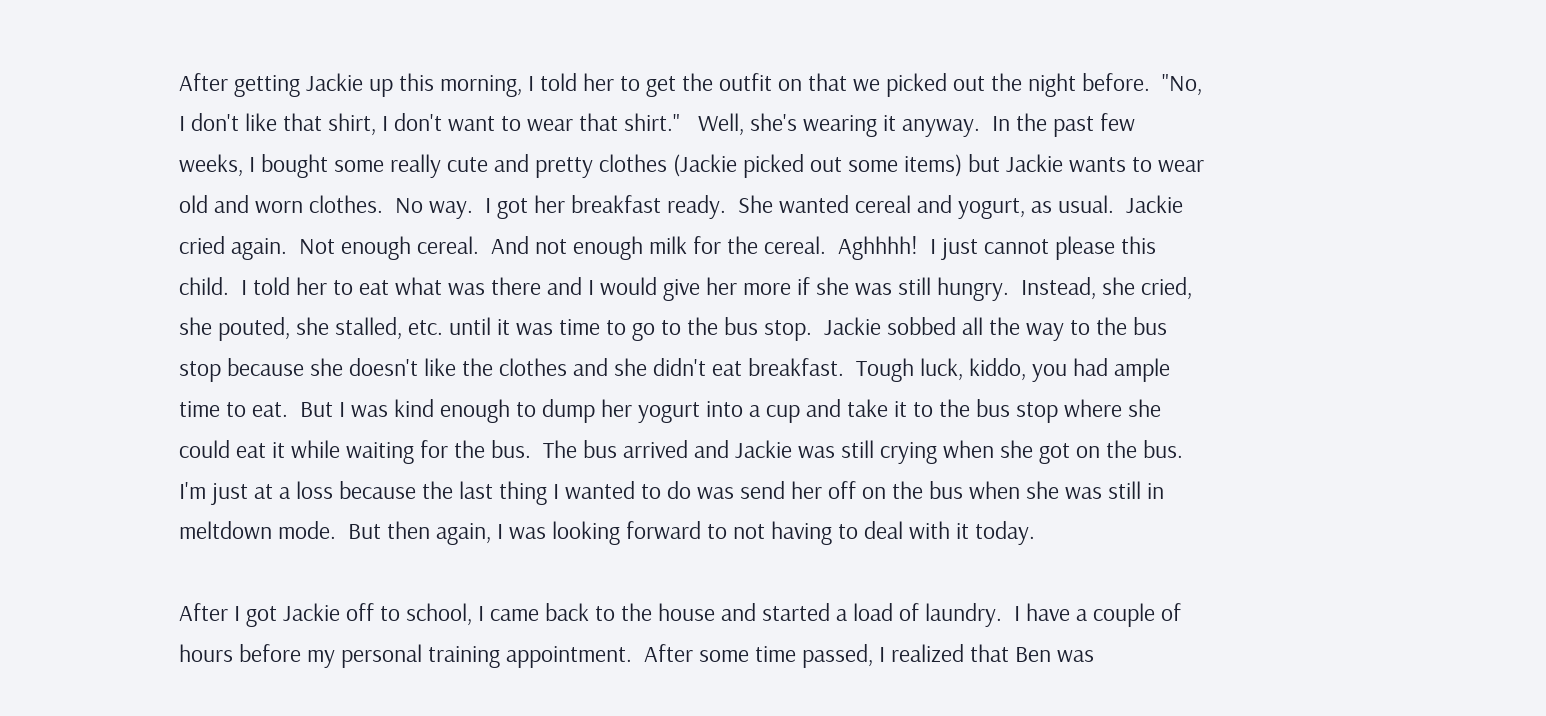After getting Jackie up this morning, I told her to get the outfit on that we picked out the night before.  "No, I don't like that shirt, I don't want to wear that shirt."   Well, she's wearing it anyway.  In the past few weeks, I bought some really cute and pretty clothes (Jackie picked out some items) but Jackie wants to wear old and worn clothes.  No way.  I got her breakfast ready.  She wanted cereal and yogurt, as usual.  Jackie cried again.  Not enough cereal.  And not enough milk for the cereal.  Aghhhh!  I just cannot please this child.  I told her to eat what was there and I would give her more if she was still hungry.  Instead, she cried, she pouted, she stalled, etc. until it was time to go to the bus stop.  Jackie sobbed all the way to the bus stop because she doesn't like the clothes and she didn't eat breakfast.  Tough luck, kiddo, you had ample time to eat.  But I was kind enough to dump her yogurt into a cup and take it to the bus stop where she could eat it while waiting for the bus.  The bus arrived and Jackie was still crying when she got on the bus.  I'm just at a loss because the last thing I wanted to do was send her off on the bus when she was still in meltdown mode.  But then again, I was looking forward to not having to deal with it today.

After I got Jackie off to school, I came back to the house and started a load of laundry.  I have a couple of hours before my personal training appointment.  After some time passed, I realized that Ben was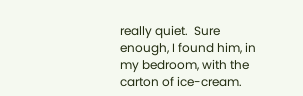really quiet.  Sure enough, I found him, in my bedroom, with the carton of ice-cream.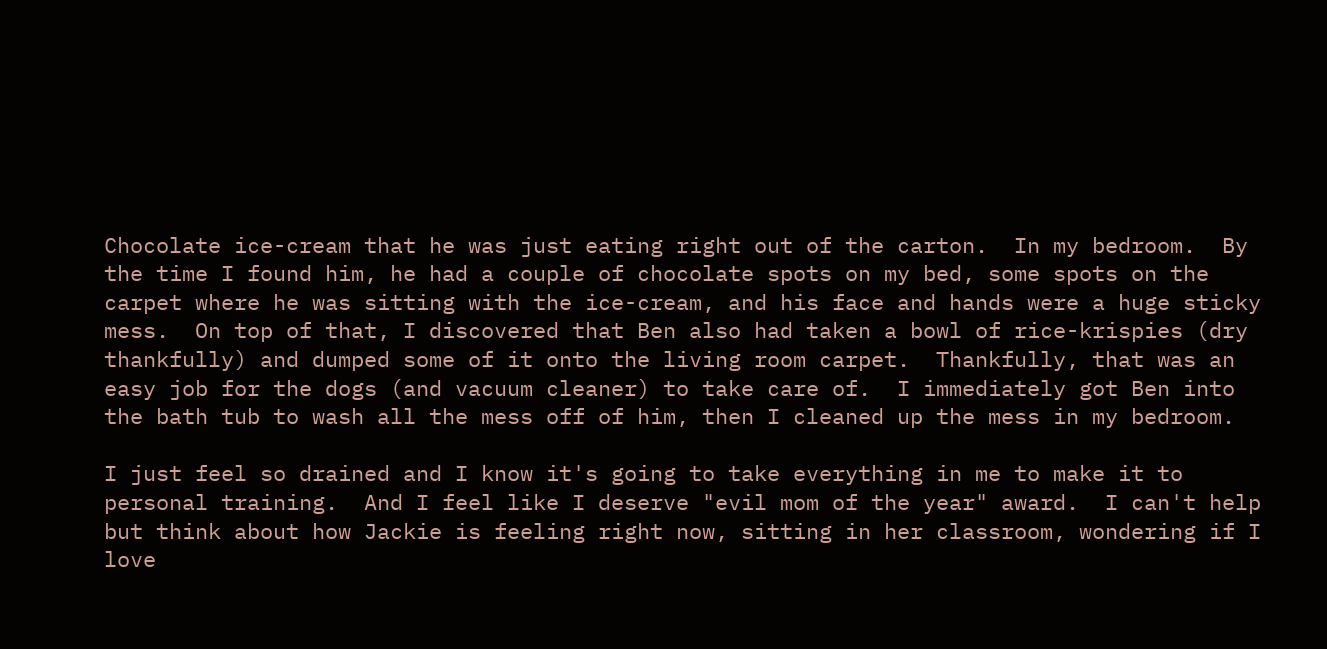Chocolate ice-cream that he was just eating right out of the carton.  In my bedroom.  By the time I found him, he had a couple of chocolate spots on my bed, some spots on the carpet where he was sitting with the ice-cream, and his face and hands were a huge sticky mess.  On top of that, I discovered that Ben also had taken a bowl of rice-krispies (dry thankfully) and dumped some of it onto the living room carpet.  Thankfully, that was an easy job for the dogs (and vacuum cleaner) to take care of.  I immediately got Ben into the bath tub to wash all the mess off of him, then I cleaned up the mess in my bedroom.

I just feel so drained and I know it's going to take everything in me to make it to personal training.  And I feel like I deserve "evil mom of the year" award.  I can't help but think about how Jackie is feeling right now, sitting in her classroom, wondering if I love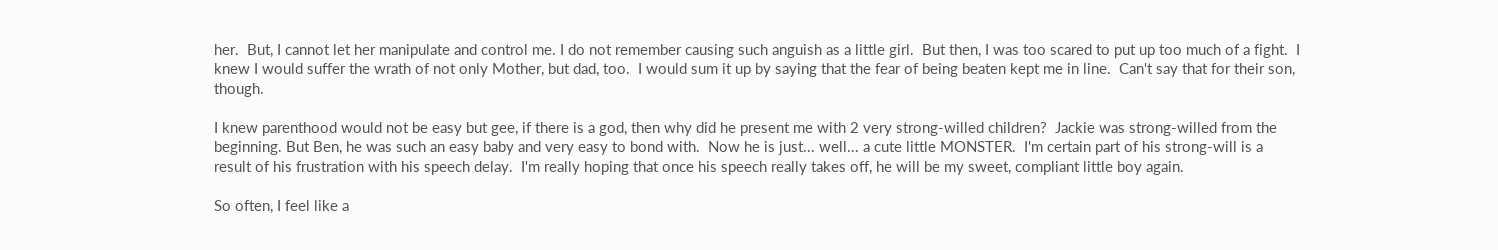her.  But, I cannot let her manipulate and control me. I do not remember causing such anguish as a little girl.  But then, I was too scared to put up too much of a fight.  I knew I would suffer the wrath of not only Mother, but dad, too.  I would sum it up by saying that the fear of being beaten kept me in line.  Can't say that for their son, though.

I knew parenthood would not be easy but gee, if there is a god, then why did he present me with 2 very strong-willed children?  Jackie was strong-willed from the beginning. But Ben, he was such an easy baby and very easy to bond with.  Now he is just... well... a cute little MONSTER.  I'm certain part of his strong-will is a result of his frustration with his speech delay.  I'm really hoping that once his speech really takes off, he will be my sweet, compliant little boy again.

So often, I feel like a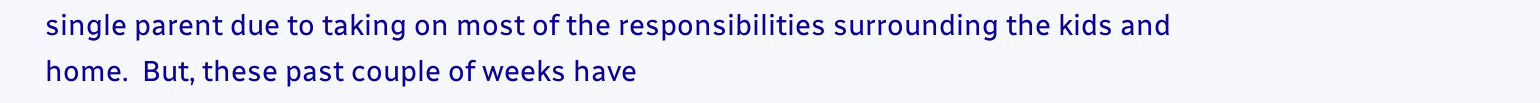single parent due to taking on most of the responsibilities surrounding the kids and home.  But, these past couple of weeks have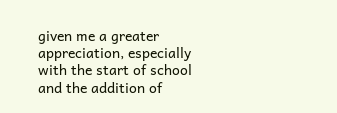given me a greater appreciation, especially with the start of school and the addition of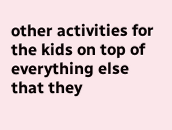other activities for the kids on top of everything else that they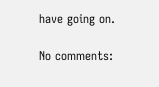have going on.

No comments: